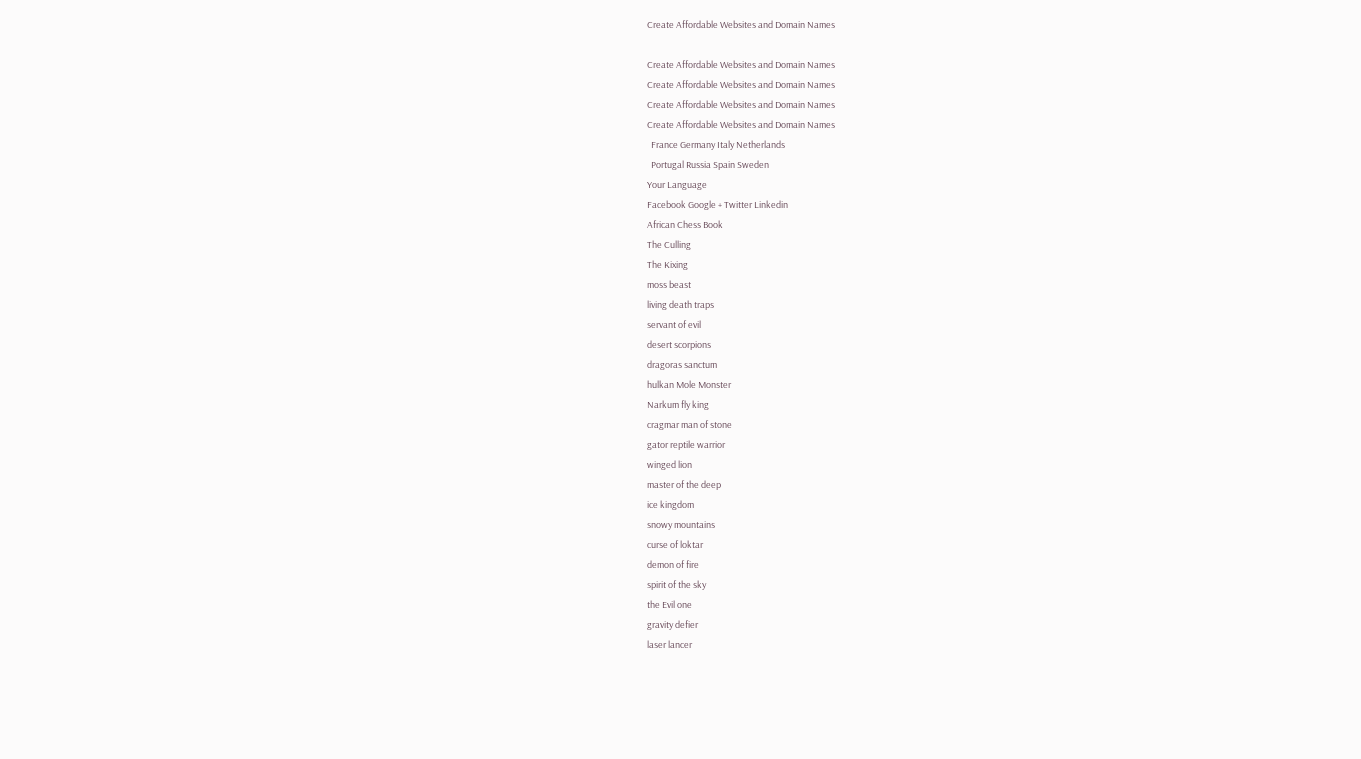Create Affordable Websites and Domain Names

Create Affordable Websites and Domain Names
Create Affordable Websites and Domain Names
Create Affordable Websites and Domain Names
Create Affordable Websites and Domain Names
  France Germany Italy Netherlands
  Portugal Russia Spain Sweden
Your Language
Facebook Google + Twitter Linkedin
African Chess Book
The Culling
The Kixing
moss beast
living death traps
servant of evil
desert scorpions
dragoras sanctum
hulkan Mole Monster
Narkum fly king
cragmar man of stone
gator reptile warrior
winged lion
master of the deep
ice kingdom
snowy mountains
curse of loktar
demon of fire
spirit of the sky
the Evil one
gravity defier
laser lancer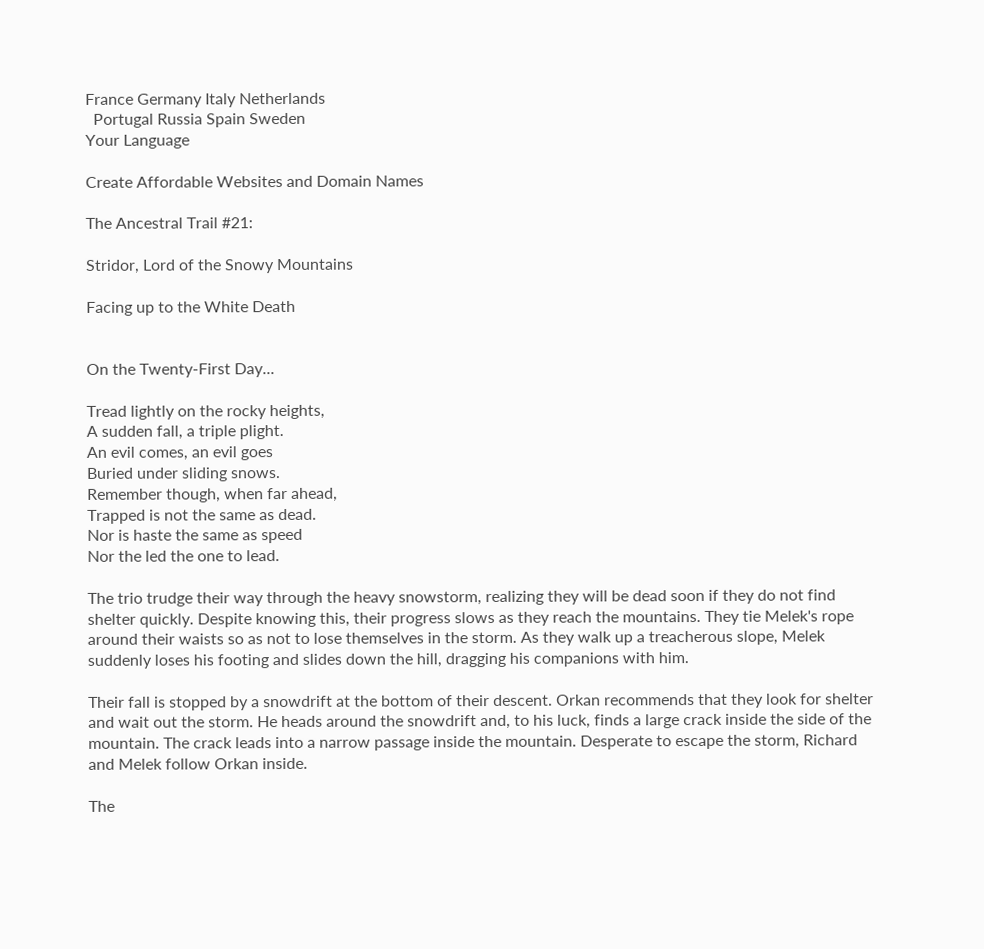France Germany Italy Netherlands
  Portugal Russia Spain Sweden
Your Language

Create Affordable Websites and Domain Names

The Ancestral Trail #21:

Stridor, Lord of the Snowy Mountains

Facing up to the White Death


On the Twenty-First Day...

Tread lightly on the rocky heights,
A sudden fall, a triple plight.
An evil comes, an evil goes
Buried under sliding snows.
Remember though, when far ahead,
Trapped is not the same as dead.
Nor is haste the same as speed
Nor the led the one to lead.

The trio trudge their way through the heavy snowstorm, realizing they will be dead soon if they do not find shelter quickly. Despite knowing this, their progress slows as they reach the mountains. They tie Melek's rope around their waists so as not to lose themselves in the storm. As they walk up a treacherous slope, Melek suddenly loses his footing and slides down the hill, dragging his companions with him.

Their fall is stopped by a snowdrift at the bottom of their descent. Orkan recommends that they look for shelter and wait out the storm. He heads around the snowdrift and, to his luck, finds a large crack inside the side of the mountain. The crack leads into a narrow passage inside the mountain. Desperate to escape the storm, Richard and Melek follow Orkan inside.

The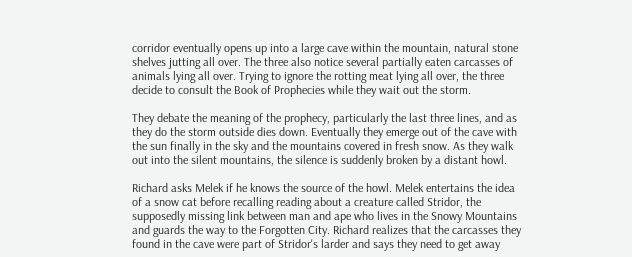corridor eventually opens up into a large cave within the mountain, natural stone shelves jutting all over. The three also notice several partially eaten carcasses of animals lying all over. Trying to ignore the rotting meat lying all over, the three decide to consult the Book of Prophecies while they wait out the storm.

They debate the meaning of the prophecy, particularly the last three lines, and as they do the storm outside dies down. Eventually they emerge out of the cave with the sun finally in the sky and the mountains covered in fresh snow. As they walk out into the silent mountains, the silence is suddenly broken by a distant howl.

Richard asks Melek if he knows the source of the howl. Melek entertains the idea of a snow cat before recalling reading about a creature called Stridor, the supposedly missing link between man and ape who lives in the Snowy Mountains and guards the way to the Forgotten City. Richard realizes that the carcasses they found in the cave were part of Stridor's larder and says they need to get away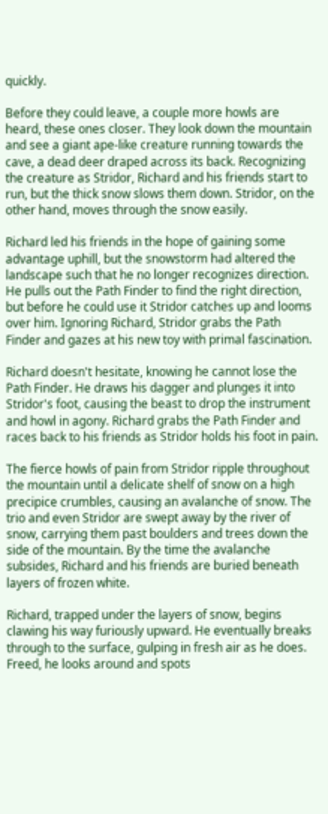quickly.

Before they could leave, a couple more howls are heard, these ones closer. They look down the mountain and see a giant ape-like creature running towards the cave, a dead deer draped across its back. Recognizing the creature as Stridor, Richard and his friends start to run, but the thick snow slows them down. Stridor, on the other hand, moves through the snow easily.

Richard led his friends in the hope of gaining some advantage uphill, but the snowstorm had altered the landscape such that he no longer recognizes direction. He pulls out the Path Finder to find the right direction, but before he could use it Stridor catches up and looms over him. Ignoring Richard, Stridor grabs the Path Finder and gazes at his new toy with primal fascination.

Richard doesn't hesitate, knowing he cannot lose the Path Finder. He draws his dagger and plunges it into Stridor's foot, causing the beast to drop the instrument and howl in agony. Richard grabs the Path Finder and races back to his friends as Stridor holds his foot in pain.

The fierce howls of pain from Stridor ripple throughout the mountain until a delicate shelf of snow on a high precipice crumbles, causing an avalanche of snow. The trio and even Stridor are swept away by the river of snow, carrying them past boulders and trees down the side of the mountain. By the time the avalanche subsides, Richard and his friends are buried beneath layers of frozen white.

Richard, trapped under the layers of snow, begins clawing his way furiously upward. He eventually breaks through to the surface, gulping in fresh air as he does. Freed, he looks around and spots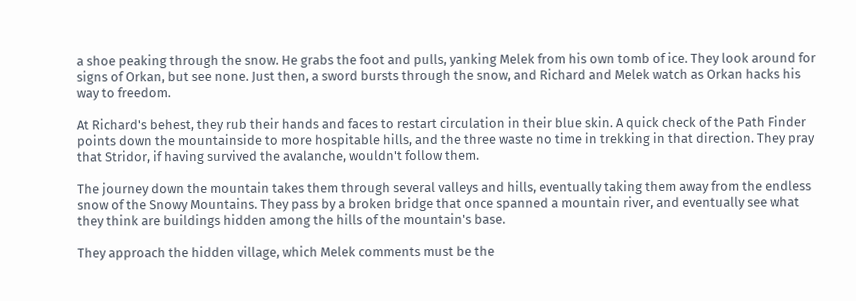a shoe peaking through the snow. He grabs the foot and pulls, yanking Melek from his own tomb of ice. They look around for signs of Orkan, but see none. Just then, a sword bursts through the snow, and Richard and Melek watch as Orkan hacks his way to freedom.

At Richard's behest, they rub their hands and faces to restart circulation in their blue skin. A quick check of the Path Finder points down the mountainside to more hospitable hills, and the three waste no time in trekking in that direction. They pray that Stridor, if having survived the avalanche, wouldn't follow them.

The journey down the mountain takes them through several valleys and hills, eventually taking them away from the endless snow of the Snowy Mountains. They pass by a broken bridge that once spanned a mountain river, and eventually see what they think are buildings hidden among the hills of the mountain's base.

They approach the hidden village, which Melek comments must be the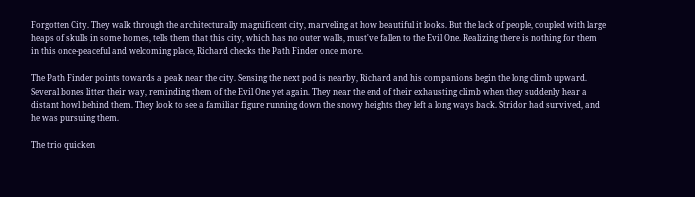Forgotten City. They walk through the architecturally magnificent city, marveling at how beautiful it looks. But the lack of people, coupled with large heaps of skulls in some homes, tells them that this city, which has no outer walls, must've fallen to the Evil One. Realizing there is nothing for them in this once-peaceful and welcoming place, Richard checks the Path Finder once more.

The Path Finder points towards a peak near the city. Sensing the next pod is nearby, Richard and his companions begin the long climb upward. Several bones litter their way, reminding them of the Evil One yet again. They near the end of their exhausting climb when they suddenly hear a distant howl behind them. They look to see a familiar figure running down the snowy heights they left a long ways back. Stridor had survived, and he was pursuing them.

The trio quicken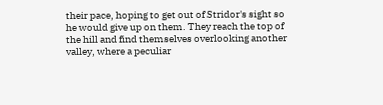their pace, hoping to get out of Stridor's sight so he would give up on them. They reach the top of the hill and find themselves overlooking another valley, where a peculiar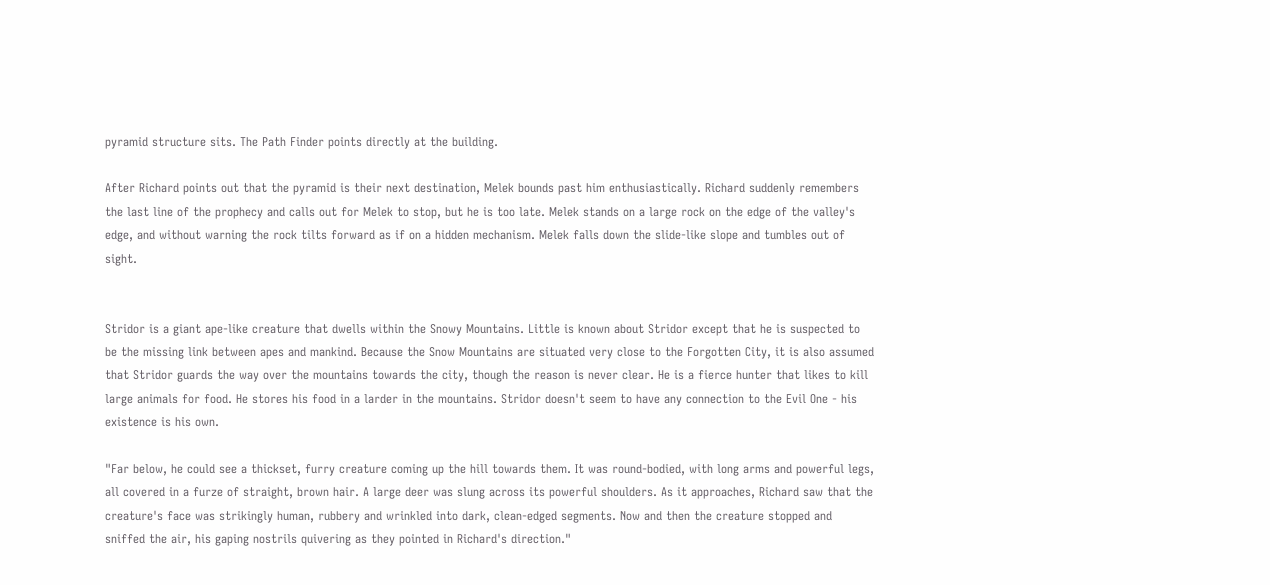pyramid structure sits. The Path Finder points directly at the building.

After Richard points out that the pyramid is their next destination, Melek bounds past him enthusiastically. Richard suddenly remembers the last line of the prophecy and calls out for Melek to stop, but he is too late. Melek stands on a large rock on the edge of the valley's edge, and without warning the rock tilts forward as if on a hidden mechanism. Melek falls down the slide-like slope and tumbles out of sight.


Stridor is a giant ape-like creature that dwells within the Snowy Mountains. Little is known about Stridor except that he is suspected to be the missing link between apes and mankind. Because the Snow Mountains are situated very close to the Forgotten City, it is also assumed that Stridor guards the way over the mountains towards the city, though the reason is never clear. He is a fierce hunter that likes to kill large animals for food. He stores his food in a larder in the mountains. Stridor doesn't seem to have any connection to the Evil One - his existence is his own.

"Far below, he could see a thickset, furry creature coming up the hill towards them. It was round-bodied, with long arms and powerful legs, all covered in a furze of straight, brown hair. A large deer was slung across its powerful shoulders. As it approaches, Richard saw that the creature's face was strikingly human, rubbery and wrinkled into dark, clean-edged segments. Now and then the creature stopped and sniffed the air, his gaping nostrils quivering as they pointed in Richard's direction."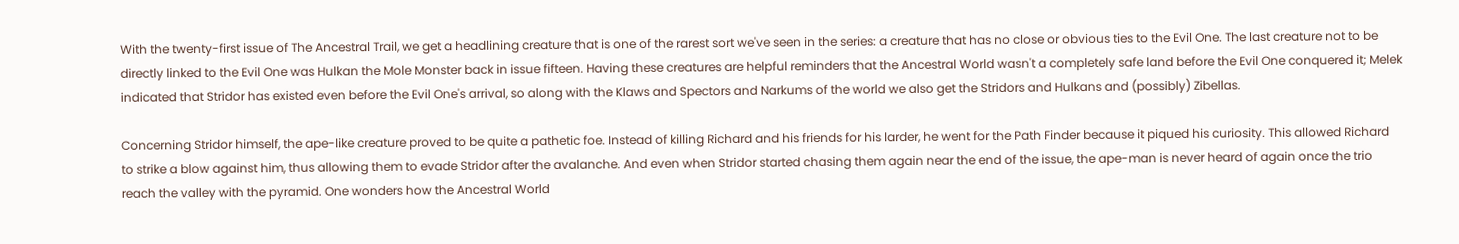With the twenty-first issue of The Ancestral Trail, we get a headlining creature that is one of the rarest sort we've seen in the series: a creature that has no close or obvious ties to the Evil One. The last creature not to be directly linked to the Evil One was Hulkan the Mole Monster back in issue fifteen. Having these creatures are helpful reminders that the Ancestral World wasn't a completely safe land before the Evil One conquered it; Melek indicated that Stridor has existed even before the Evil One's arrival, so along with the Klaws and Spectors and Narkums of the world we also get the Stridors and Hulkans and (possibly) Zibellas.

Concerning Stridor himself, the ape-like creature proved to be quite a pathetic foe. Instead of killing Richard and his friends for his larder, he went for the Path Finder because it piqued his curiosity. This allowed Richard to strike a blow against him, thus allowing them to evade Stridor after the avalanche. And even when Stridor started chasing them again near the end of the issue, the ape-man is never heard of again once the trio reach the valley with the pyramid. One wonders how the Ancestral World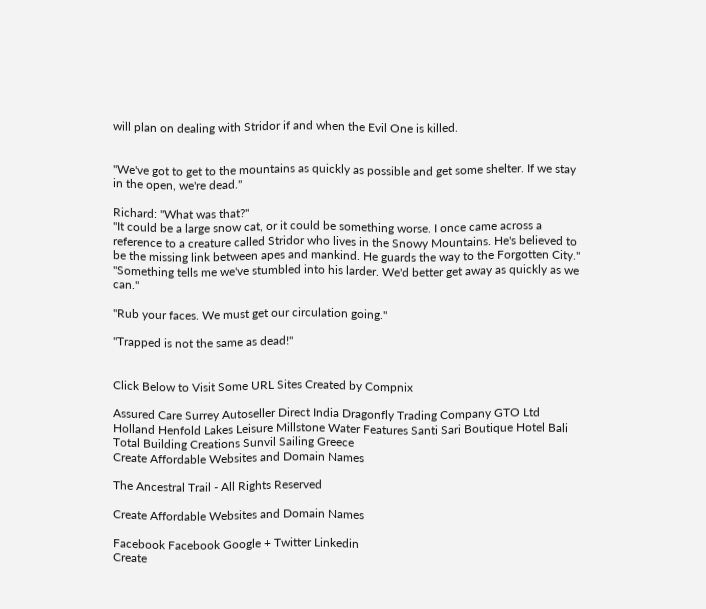will plan on dealing with Stridor if and when the Evil One is killed.


"We've got to get to the mountains as quickly as possible and get some shelter. If we stay in the open, we're dead."

Richard: "What was that?"
"It could be a large snow cat, or it could be something worse. I once came across a reference to a creature called Stridor who lives in the Snowy Mountains. He's believed to be the missing link between apes and mankind. He guards the way to the Forgotten City."
"Something tells me we've stumbled into his larder. We'd better get away as quickly as we can."

"Rub your faces. We must get our circulation going."

"Trapped is not the same as dead!"


Click Below to Visit Some URL Sites Created by Compnix

Assured Care Surrey Autoseller Direct India Dragonfly Trading Company GTO Ltd Holland Henfold Lakes Leisure Millstone Water Features Santi Sari Boutique Hotel Bali Total Building Creations Sunvil Sailing Greece
Create Affordable Websites and Domain Names

The Ancestral Trail - All Rights Reserved

Create Affordable Websites and Domain Names

Facebook Facebook Google + Twitter Linkedin
Create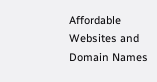Affordable Websites and Domain Names